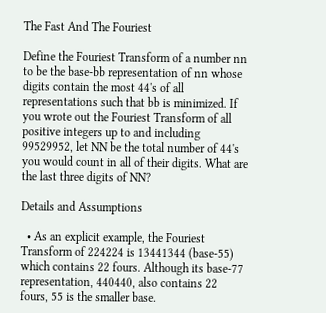The Fast And The Fouriest

Define the Fouriest Transform of a number nn to be the base-bb representation of nn whose digits contain the most 44's of all representations such that bb is minimized. If you wrote out the Fouriest Transform of all positive integers up to and including 99529952, let NN be the total number of 44's you would count in all of their digits. What are the last three digits of NN?

Details and Assumptions

  • As an explicit example, the Fouriest Transform of 224224 is 13441344 (base-55) which contains 22 fours. Although its base-77 representation, 440440, also contains 22 fours, 55 is the smaller base.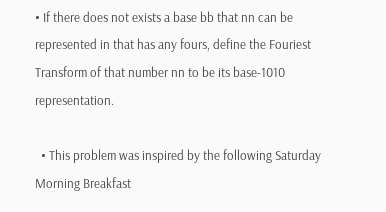• If there does not exists a base bb that nn can be represented in that has any fours, define the Fouriest Transform of that number nn to be its base-1010 representation.

  • This problem was inspired by the following Saturday Morning Breakfast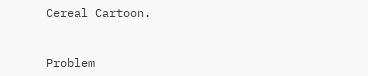Cereal Cartoon.


Problem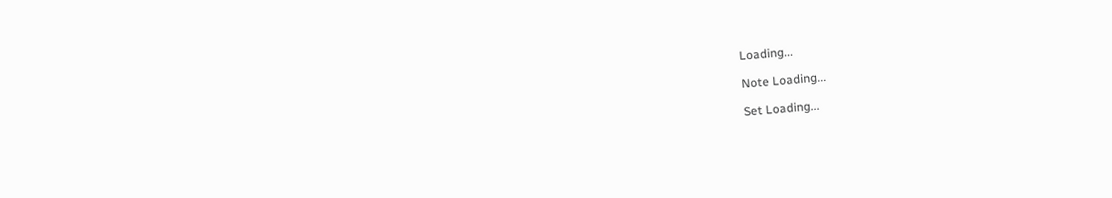Loading...

Note Loading...

Set Loading...